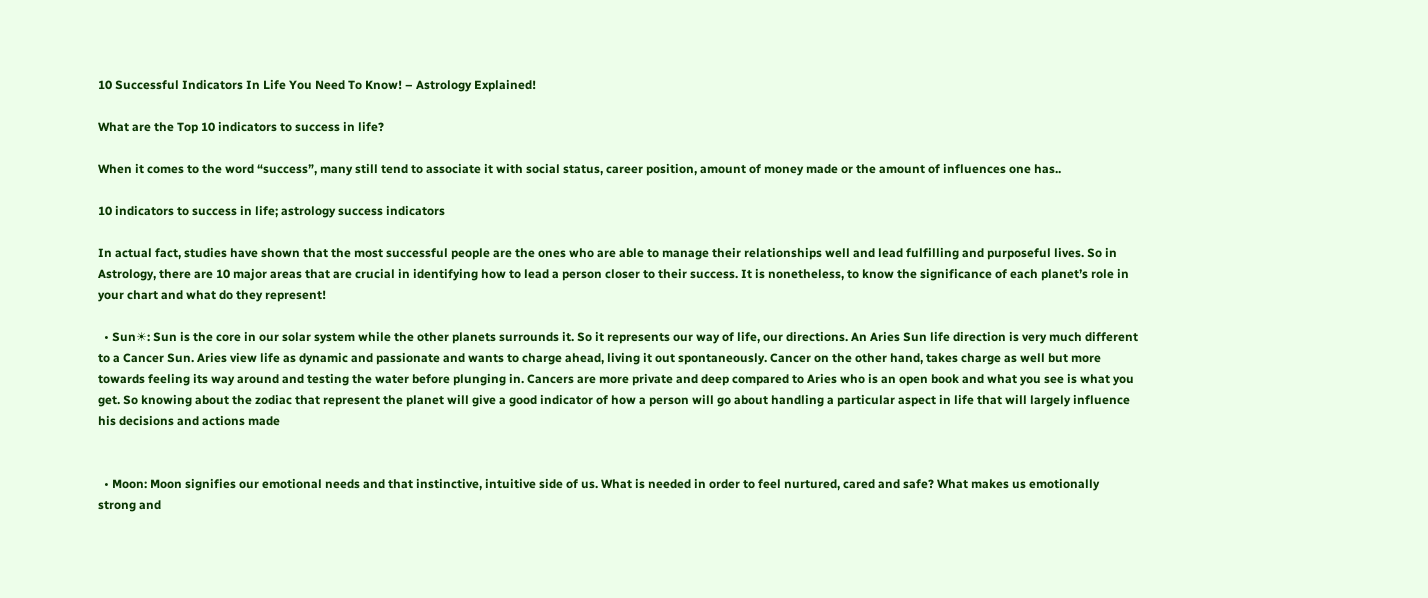10 Successful Indicators In Life You Need To Know! – Astrology Explained!

What are the Top 10 indicators to success in life?

When it comes to the word “success”, many still tend to associate it with social status, career position, amount of money made or the amount of influences one has..

10 indicators to success in life; astrology success indicators

In actual fact, studies have shown that the most successful people are the ones who are able to manage their relationships well and lead fulfilling and purposeful lives. So in Astrology, there are 10 major areas that are crucial in identifying how to lead a person closer to their success. It is nonetheless, to know the significance of each planet’s role in your chart and what do they represent!

  • Sun☀: Sun is the core in our solar system while the other planets surrounds it. So it represents our way of life, our directions. An Aries Sun life direction is very much different to a Cancer Sun. Aries view life as dynamic and passionate and wants to charge ahead, living it out spontaneously. Cancer on the other hand, takes charge as well but more towards feeling its way around and testing the water before plunging in. Cancers are more private and deep compared to Aries who is an open book and what you see is what you get. So knowing about the zodiac that represent the planet will give a good indicator of how a person will go about handling a particular aspect in life that will largely influence his decisions and actions made


  • Moon: Moon signifies our emotional needs and that instinctive, intuitive side of us. What is needed in order to feel nurtured, cared and safe? What makes us emotionally strong and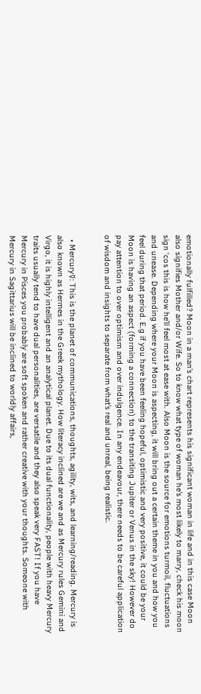emotionally fulfilled? Moon in a man’s chart represents his significant woman in life and in this case Moon also signifies Mother and/or Wife. So to know what type of woman he’s most likely to marry, check his moon sign ‘cos this is how he’ll feel most at ease with. Also Moon is the source for emotions turmoil, fluctuations and unease. Depending where your Moon is aspecting, it will bring out a certain theme in you and how you feel during that period. E.g if you have been feeling hopeful, optimistic and very positive, it could be your Moon is having an aspect (forming a connection) to the transiting Jupiter or Venus in the sky! However do pay attention to over optimism and over indulgence. In any endeavour, there needs to be careful application of wisdom and insights to separate from what’s real and unreal, being realistic.


  • Mercury☿: This is the planet of communications, thoughts, agility, wits, and learning/reading. Mercury is also known as Hermes in the Greek mythology. How literacy inclined are we and as Mercury rules Gemini and Virgo, it is highly intelligent and an analytical planet. Due to its dual functionality, people with heavy Mercury traits usually tend to have dual personalities, are versatile and they also speak very FAST! If you have Mercury in Pisces you probably are soft spoken and rather creative with your thoughts. Someone with Mercury in Sagittarius will be inclined to worldly affairs,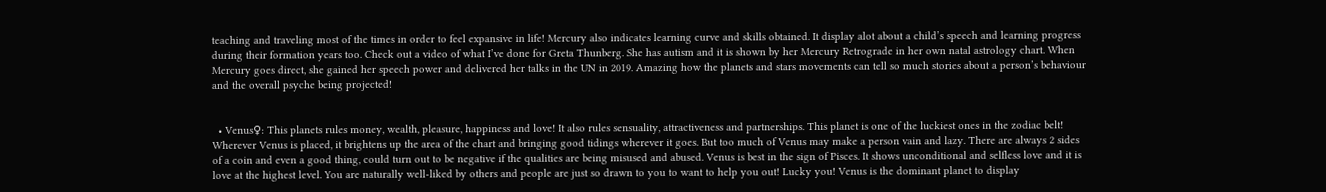teaching and traveling most of the times in order to feel expansive in life! Mercury also indicates learning curve and skills obtained. It display alot about a child’s speech and learning progress during their formation years too. Check out a video of what I’ve done for Greta Thunberg. She has autism and it is shown by her Mercury Retrograde in her own natal astrology chart. When Mercury goes direct, she gained her speech power and delivered her talks in the UN in 2019. Amazing how the planets and stars movements can tell so much stories about a person’s behaviour and the overall psyche being projected!


  • Venus♀: This planets rules money, wealth, pleasure, happiness and love! It also rules sensuality, attractiveness and partnerships. This planet is one of the luckiest ones in the zodiac belt! Wherever Venus is placed, it brightens up the area of the chart and bringing good tidings wherever it goes. But too much of Venus may make a person vain and lazy. There are always 2 sides of a coin and even a good thing, could turn out to be negative if the qualities are being misused and abused. Venus is best in the sign of Pisces. It shows unconditional and selfless love and it is love at the highest level. You are naturally well-liked by others and people are just so drawn to you to want to help you out! Lucky you! Venus is the dominant planet to display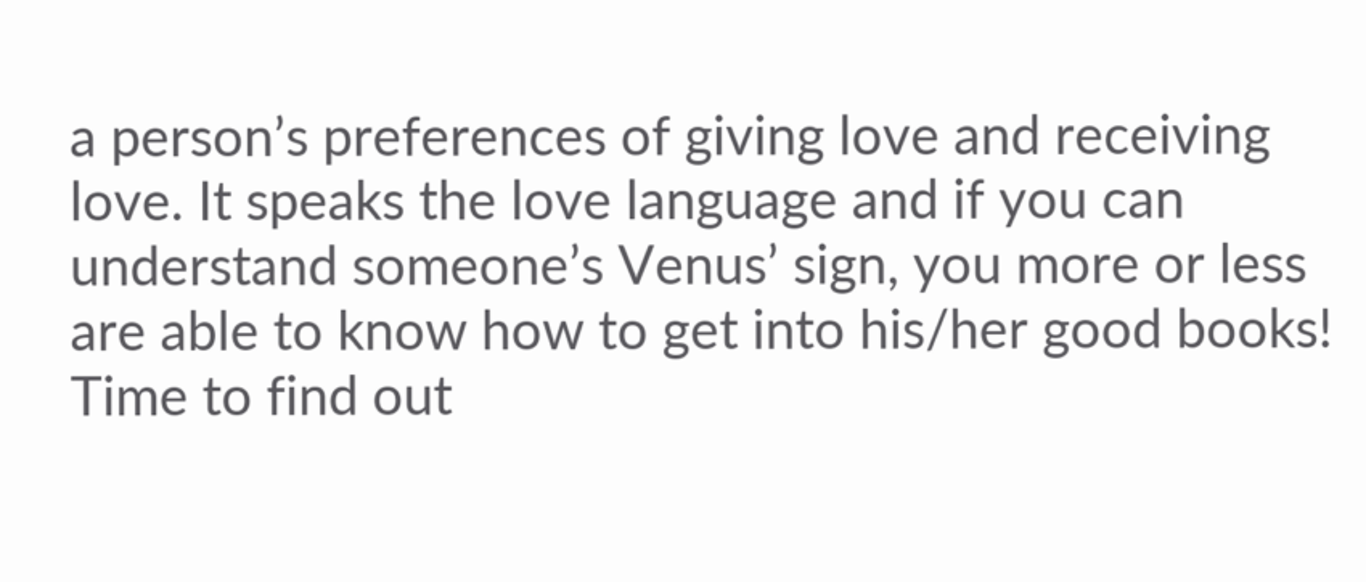a person’s preferences of giving love and receiving love. It speaks the love language and if you can understand someone’s Venus’ sign, you more or less are able to know how to get into his/her good books! Time to find out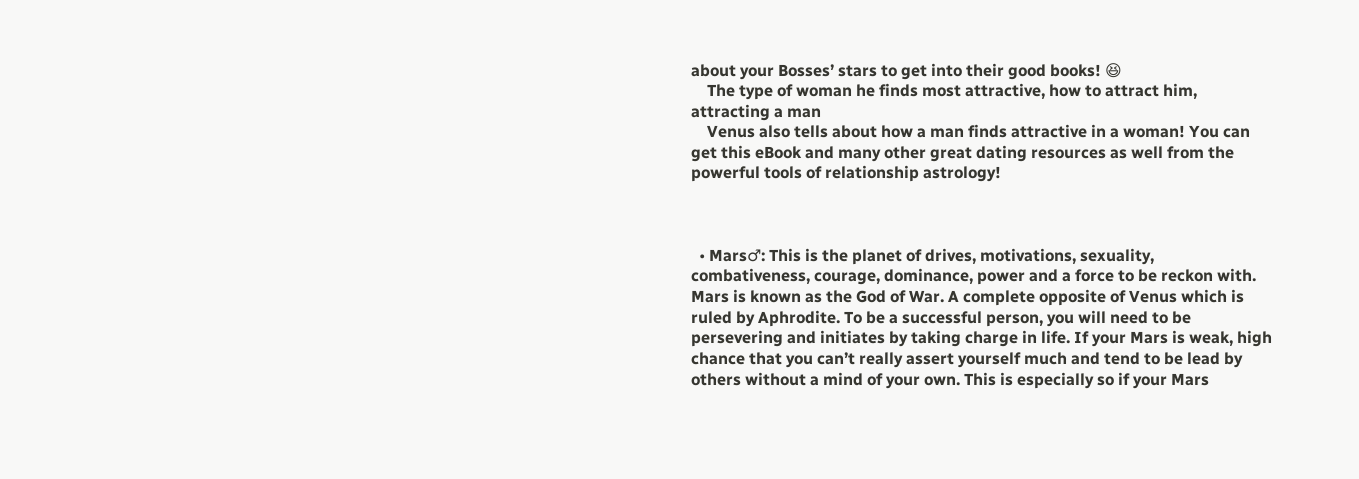about your Bosses’ stars to get into their good books! 😆
    The type of woman he finds most attractive, how to attract him, attracting a man
    Venus also tells about how a man finds attractive in a woman! You can get this eBook and many other great dating resources as well from the powerful tools of relationship astrology!



  • Mars♂: This is the planet of drives, motivations, sexuality, combativeness, courage, dominance, power and a force to be reckon with. Mars is known as the God of War. A complete opposite of Venus which is ruled by Aphrodite. To be a successful person, you will need to be persevering and initiates by taking charge in life. If your Mars is weak, high chance that you can’t really assert yourself much and tend to be lead by others without a mind of your own. This is especially so if your Mars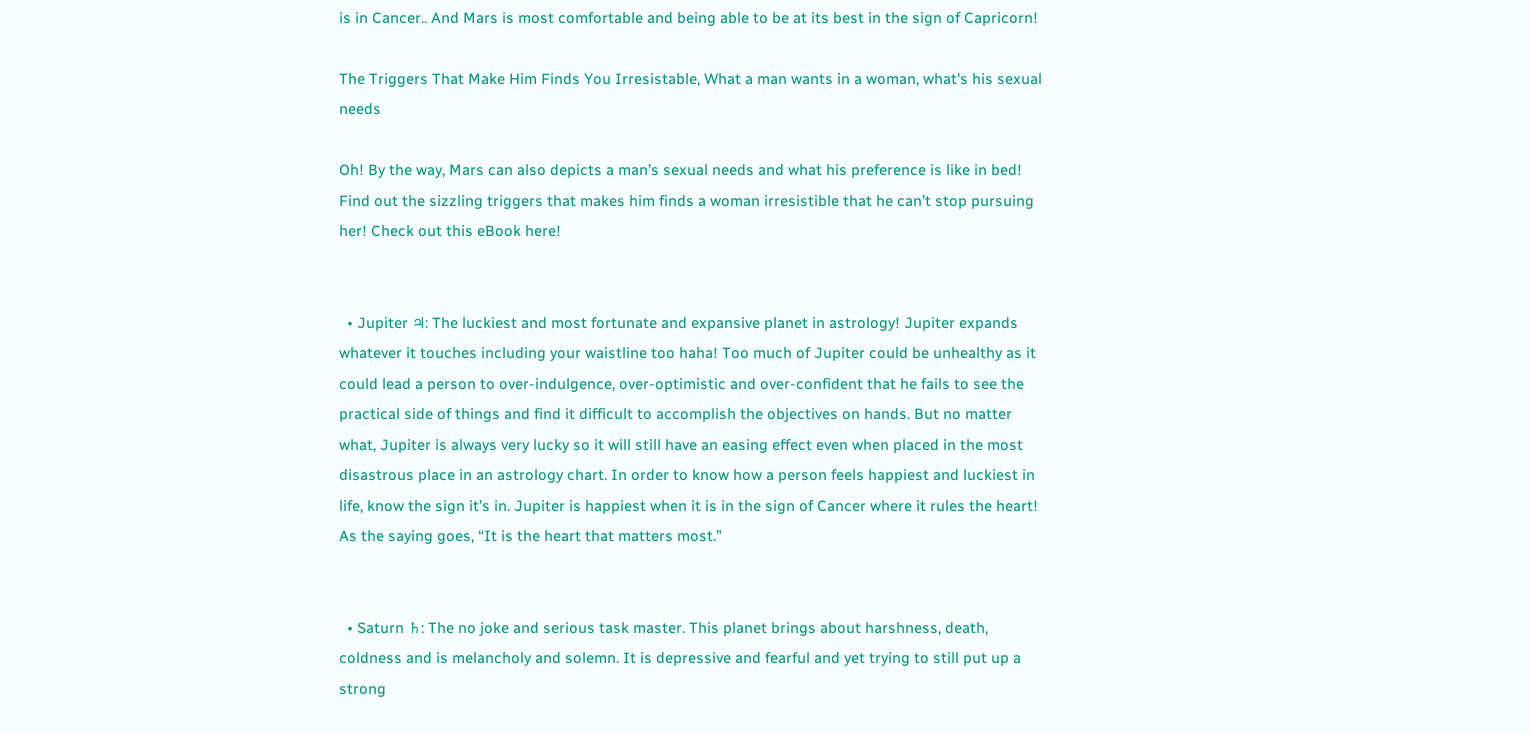is in Cancer.. And Mars is most comfortable and being able to be at its best in the sign of Capricorn!

The Triggers That Make Him Finds You Irresistable, What a man wants in a woman, what's his sexual needs

Oh! By the way, Mars can also depicts a man’s sexual needs and what his preference is like in bed! Find out the sizzling triggers that makes him finds a woman irresistible that he can’t stop pursuing her! Check out this eBook here!


  • Jupiter ♃: The luckiest and most fortunate and expansive planet in astrology! Jupiter expands whatever it touches including your waistline too haha! Too much of Jupiter could be unhealthy as it could lead a person to over-indulgence, over-optimistic and over-confident that he fails to see the practical side of things and find it difficult to accomplish the objectives on hands. But no matter what, Jupiter is always very lucky so it will still have an easing effect even when placed in the most disastrous place in an astrology chart. In order to know how a person feels happiest and luckiest in life, know the sign it’s in. Jupiter is happiest when it is in the sign of Cancer where it rules the heart! As the saying goes, “It is the heart that matters most.”


  • Saturn ♄: The no joke and serious task master. This planet brings about harshness, death, coldness and is melancholy and solemn. It is depressive and fearful and yet trying to still put up a strong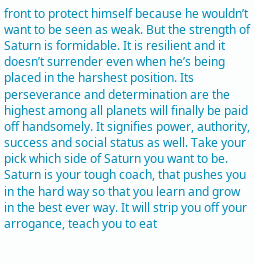front to protect himself because he wouldn’t want to be seen as weak. But the strength of Saturn is formidable. It is resilient and it doesn’t surrender even when he’s being placed in the harshest position. Its perseverance and determination are the highest among all planets will finally be paid off handsomely. It signifies power, authority, success and social status as well. Take your pick which side of Saturn you want to be. Saturn is your tough coach, that pushes you in the hard way so that you learn and grow in the best ever way. It will strip you off your arrogance, teach you to eat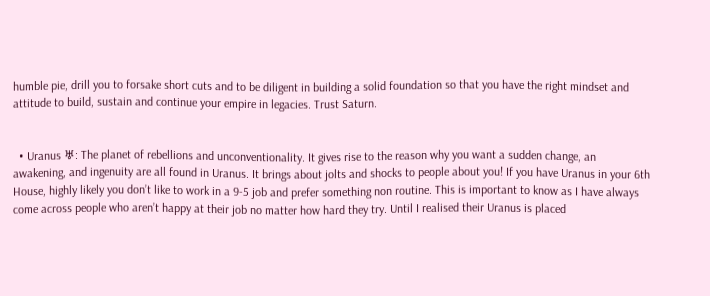humble pie, drill you to forsake short cuts and to be diligent in building a solid foundation so that you have the right mindset and attitude to build, sustain and continue your empire in legacies. Trust Saturn.


  • Uranus ♅: The planet of rebellions and unconventionality. It gives rise to the reason why you want a sudden change, an awakening, and ingenuity are all found in Uranus. It brings about jolts and shocks to people about you! If you have Uranus in your 6th House, highly likely you don’t like to work in a 9-5 job and prefer something non routine. This is important to know as I have always come across people who aren’t happy at their job no matter how hard they try. Until I realised their Uranus is placed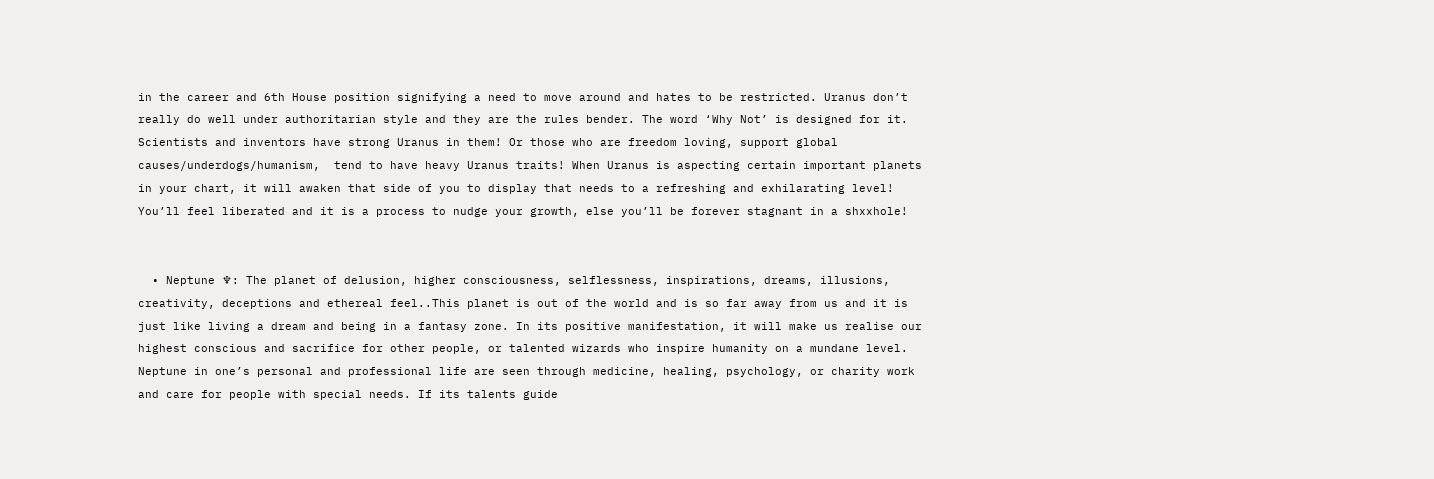in the career and 6th House position signifying a need to move around and hates to be restricted. Uranus don’t really do well under authoritarian style and they are the rules bender. The word ‘Why Not’ is designed for it. Scientists and inventors have strong Uranus in them! Or those who are freedom loving, support global causes/underdogs/humanism,  tend to have heavy Uranus traits! When Uranus is aspecting certain important planets in your chart, it will awaken that side of you to display that needs to a refreshing and exhilarating level! You’ll feel liberated and it is a process to nudge your growth, else you’ll be forever stagnant in a shxxhole!


  • Neptune ♆: The planet of delusion, higher consciousness, selflessness, inspirations, dreams, illusions, creativity, deceptions and ethereal feel..This planet is out of the world and is so far away from us and it is just like living a dream and being in a fantasy zone. In its positive manifestation, it will make us realise our highest conscious and sacrifice for other people, or talented wizards who inspire humanity on a mundane level. Neptune in one’s personal and professional life are seen through medicine, healing, psychology, or charity work and care for people with special needs. If its talents guide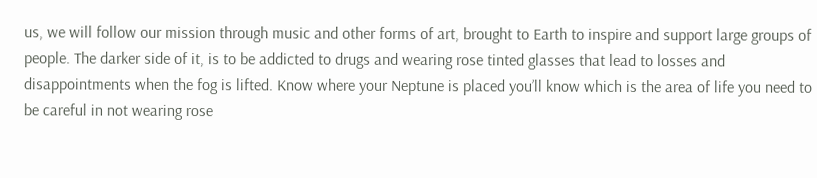us, we will follow our mission through music and other forms of art, brought to Earth to inspire and support large groups of people. The darker side of it, is to be addicted to drugs and wearing rose tinted glasses that lead to losses and disappointments when the fog is lifted. Know where your Neptune is placed you’ll know which is the area of life you need to be careful in not wearing rose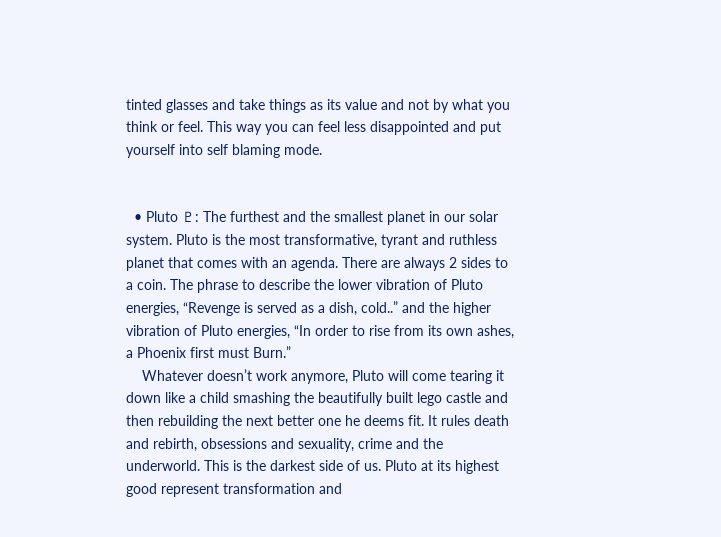tinted glasses and take things as its value and not by what you think or feel. This way you can feel less disappointed and put yourself into self blaming mode.


  • Pluto ♇: The furthest and the smallest planet in our solar system. Pluto is the most transformative, tyrant and ruthless planet that comes with an agenda. There are always 2 sides to a coin. The phrase to describe the lower vibration of Pluto energies, “Revenge is served as a dish, cold..” and the higher vibration of Pluto energies, “In order to rise from its own ashes, a Phoenix first must Burn.”
    Whatever doesn’t work anymore, Pluto will come tearing it down like a child smashing the beautifully built lego castle and then rebuilding the next better one he deems fit. It rules death and rebirth, obsessions and sexuality, crime and the underworld. This is the darkest side of us. Pluto at its highest good represent transformation and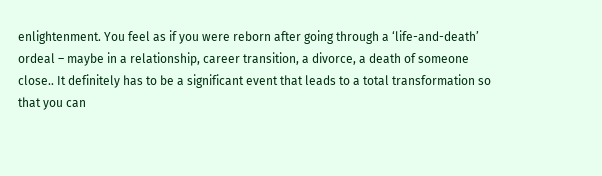enlightenment. You feel as if you were reborn after going through a ‘life-and-death’ ordeal – maybe in a relationship, career transition, a divorce, a death of someone close.. It definitely has to be a significant event that leads to a total transformation so that you can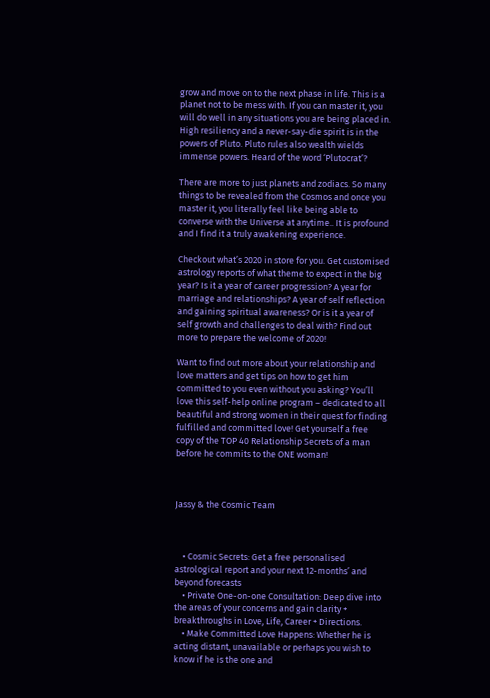grow and move on to the next phase in life. This is a planet not to be mess with. If you can master it, you will do well in any situations you are being placed in. High resiliency and a never-say-die spirit is in the powers of Pluto. Pluto rules also wealth wields immense powers. Heard of the word ‘Plutocrat’?

There are more to just planets and zodiacs. So many things to be revealed from the Cosmos and once you master it, you literally feel like being able to converse with the Universe at anytime.. It is profound and I find it a truly awakening experience.

Checkout what’s 2020 in store for you. Get customised astrology reports of what theme to expect in the big year? Is it a year of career progression? A year for marriage and relationships? A year of self reflection and gaining spiritual awareness? Or is it a year of self growth and challenges to deal with? Find out more to prepare the welcome of 2020!

Want to find out more about your relationship and love matters and get tips on how to get him committed to you even without you asking? You’ll love this self-help online program – dedicated to all beautiful and strong women in their quest for finding fulfilled and committed love! Get yourself a free copy of the TOP 40 Relationship Secrets of a man before he commits to the ONE woman!



Jassy & the Cosmic Team



    • Cosmic Secrets: Get a free personalised astrological report and your next 12-months’ and beyond forecasts
    • Private One-on-one Consultation: Deep dive into the areas of your concerns and gain clarity + breakthroughs in Love, Life, Career + Directions.
    • Make Committed Love Happens: Whether he is acting distant, unavailable or perhaps you wish to know if he is the one and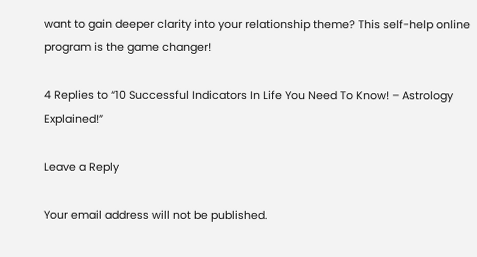want to gain deeper clarity into your relationship theme? This self-help online program is the game changer!

4 Replies to “10 Successful Indicators In Life You Need To Know! – Astrology Explained!”

Leave a Reply

Your email address will not be published.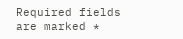Required fields are marked *